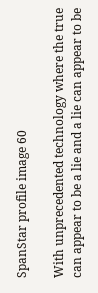SpanStar profile image 60

With unprecedented technology where the true can appear to be a lie and a lie can appear to be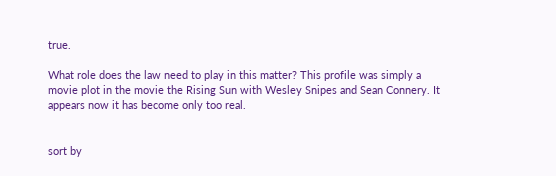true.

What role does the law need to play in this matter? This profile was simply a movie plot in the movie the Rising Sun with Wesley Snipes and Sean Connery. It appears now it has become only too real.


sort by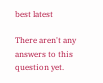best latest

There aren't any answers to this question yet.